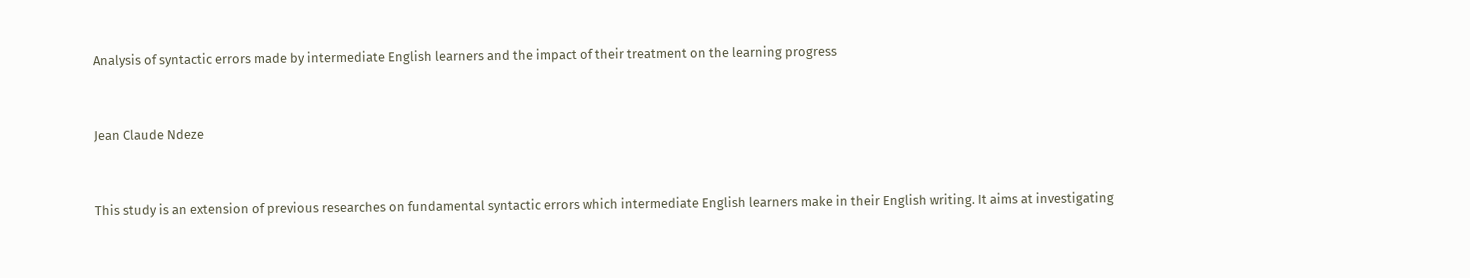Analysis of syntactic errors made by intermediate English learners and the impact of their treatment on the learning progress


Jean Claude Ndeze


This study is an extension of previous researches on fundamental syntactic errors which intermediate English learners make in their English writing. It aims at investigating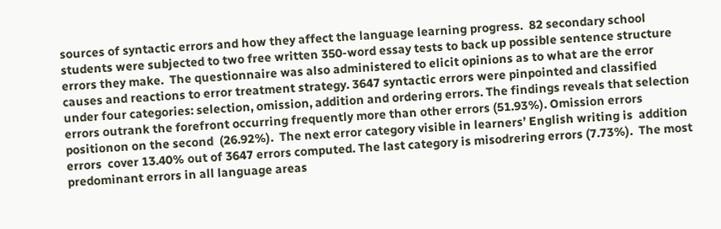sources of syntactic errors and how they affect the language learning progress.  82 secondary school students were subjected to two free written 350-word essay tests to back up possible sentence structure errors they make.  The questionnaire was also administered to elicit opinions as to what are the error causes and reactions to error treatment strategy. 3647 syntactic errors were pinpointed and classified under four categories: selection, omission, addition and ordering errors. The findings reveals that selection errors outrank the forefront occurring frequently more than other errors (51.93%). Omission errors positionon on the second  (26.92%).  The next error category visible in learners’ English writing is  addition errors  cover 13.40% out of 3647 errors computed. The last category is misodrering errors (7.73%).  The most predominant errors in all language areas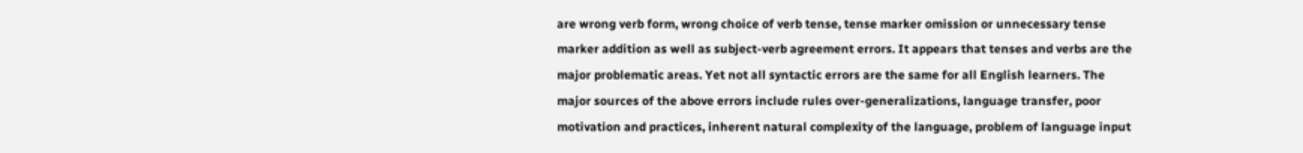are wrong verb form, wrong choice of verb tense, tense marker omission or unnecessary tense marker addition as well as subject-verb agreement errors. It appears that tenses and verbs are the major problematic areas. Yet not all syntactic errors are the same for all English learners. The major sources of the above errors include rules over-generalizations, language transfer, poor motivation and practices, inherent natural complexity of the language, problem of language input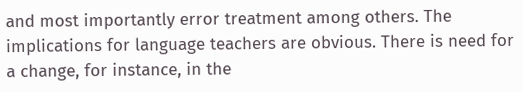and most importantly error treatment among others. The implications for language teachers are obvious. There is need for a change, for instance, in the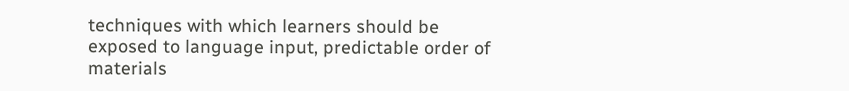techniques with which learners should be exposed to language input, predictable order of materials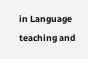in Language teaching and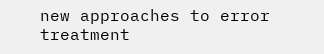new approaches to error treatment